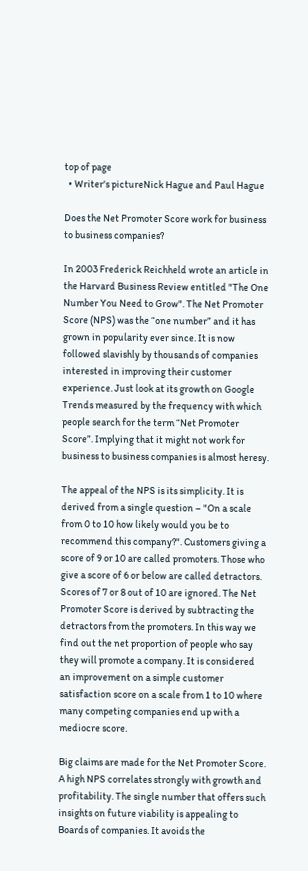top of page
  • Writer's pictureNick Hague and Paul Hague

Does the Net Promoter Score work for business to business companies?

In 2003 Frederick Reichheld wrote an article in the Harvard Business Review entitled "The One Number You Need to Grow". The Net Promoter Score (NPS) was the “one number” and it has grown in popularity ever since. It is now followed slavishly by thousands of companies interested in improving their customer experience. Just look at its growth on Google Trends measured by the frequency with which people search for the term “Net Promoter Score”. Implying that it might not work for business to business companies is almost heresy.

The appeal of the NPS is its simplicity. It is derived from a single question – "On a scale from 0 to 10 how likely would you be to recommend this company?". Customers giving a score of 9 or 10 are called promoters. Those who give a score of 6 or below are called detractors. Scores of 7 or 8 out of 10 are ignored. The Net Promoter Score is derived by subtracting the detractors from the promoters. In this way we find out the net proportion of people who say they will promote a company. It is considered an improvement on a simple customer satisfaction score on a scale from 1 to 10 where many competing companies end up with a mediocre score.

Big claims are made for the Net Promoter Score. A high NPS correlates strongly with growth and profitability. The single number that offers such insights on future viability is appealing to Boards of companies. It avoids the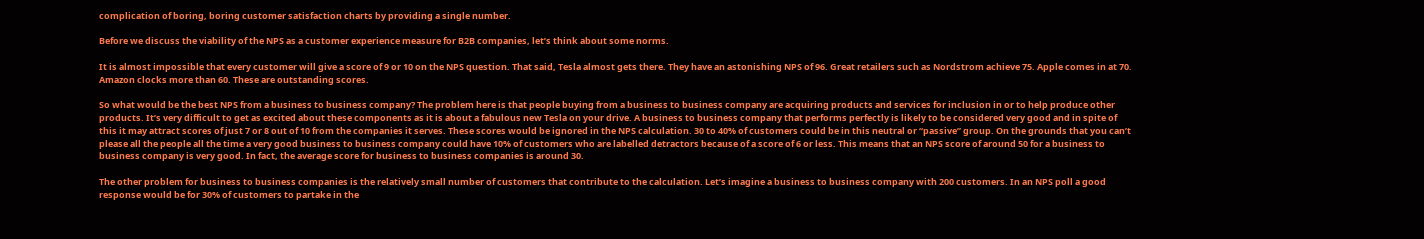complication of boring, boring customer satisfaction charts by providing a single number.

Before we discuss the viability of the NPS as a customer experience measure for B2B companies, let’s think about some norms.

It is almost impossible that every customer will give a score of 9 or 10 on the NPS question. That said, Tesla almost gets there. They have an astonishing NPS of 96. Great retailers such as Nordstrom achieve 75. Apple comes in at 70. Amazon clocks more than 60. These are outstanding scores.

So what would be the best NPS from a business to business company? The problem here is that people buying from a business to business company are acquiring products and services for inclusion in or to help produce other products. It’s very difficult to get as excited about these components as it is about a fabulous new Tesla on your drive. A business to business company that performs perfectly is likely to be considered very good and in spite of this it may attract scores of just 7 or 8 out of 10 from the companies it serves. These scores would be ignored in the NPS calculation. 30 to 40% of customers could be in this neutral or “passive” group. On the grounds that you can’t please all the people all the time a very good business to business company could have 10% of customers who are labelled detractors because of a score of 6 or less. This means that an NPS score of around 50 for a business to business company is very good. In fact, the average score for business to business companies is around 30.

The other problem for business to business companies is the relatively small number of customers that contribute to the calculation. Let’s imagine a business to business company with 200 customers. In an NPS poll a good response would be for 30% of customers to partake in the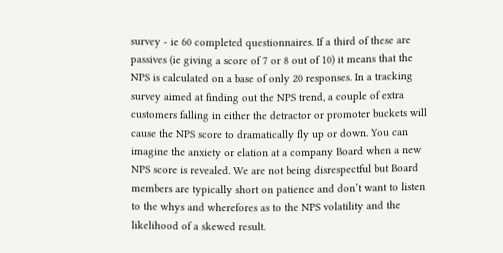survey - ie 60 completed questionnaires. If a third of these are passives (ie giving a score of 7 or 8 out of 10) it means that the NPS is calculated on a base of only 20 responses. In a tracking survey aimed at finding out the NPS trend, a couple of extra customers falling in either the detractor or promoter buckets will cause the NPS score to dramatically fly up or down. You can imagine the anxiety or elation at a company Board when a new NPS score is revealed. We are not being disrespectful but Board members are typically short on patience and don’t want to listen to the whys and wherefores as to the NPS volatility and the likelihood of a skewed result.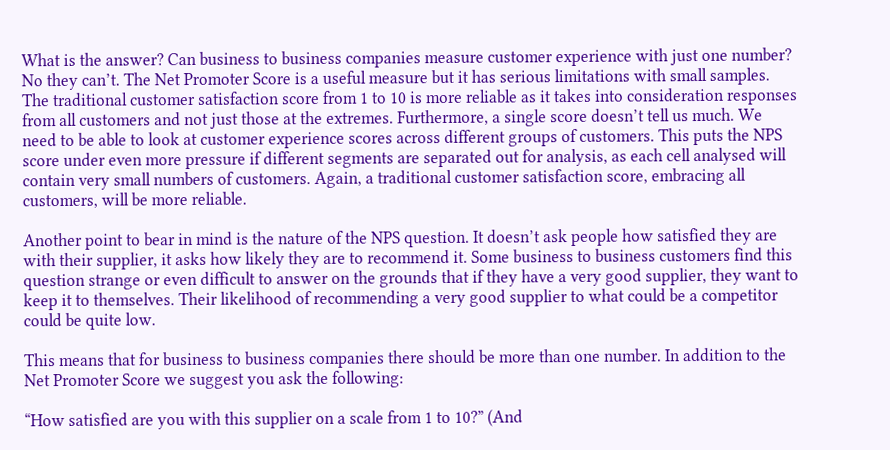What is the answer? Can business to business companies measure customer experience with just one number? No they can’t. The Net Promoter Score is a useful measure but it has serious limitations with small samples. The traditional customer satisfaction score from 1 to 10 is more reliable as it takes into consideration responses from all customers and not just those at the extremes. Furthermore, a single score doesn’t tell us much. We need to be able to look at customer experience scores across different groups of customers. This puts the NPS score under even more pressure if different segments are separated out for analysis, as each cell analysed will contain very small numbers of customers. Again, a traditional customer satisfaction score, embracing all customers, will be more reliable.

Another point to bear in mind is the nature of the NPS question. It doesn’t ask people how satisfied they are with their supplier, it asks how likely they are to recommend it. Some business to business customers find this question strange or even difficult to answer on the grounds that if they have a very good supplier, they want to keep it to themselves. Their likelihood of recommending a very good supplier to what could be a competitor could be quite low.

This means that for business to business companies there should be more than one number. In addition to the Net Promoter Score we suggest you ask the following:

“How satisfied are you with this supplier on a scale from 1 to 10?” (And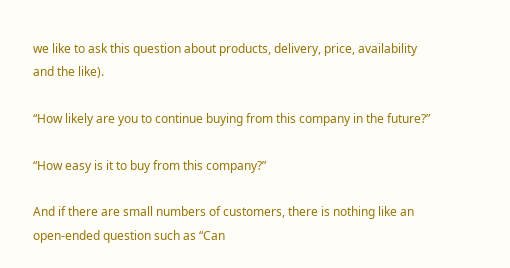we like to ask this question about products, delivery, price, availability and the like).

“How likely are you to continue buying from this company in the future?”

“How easy is it to buy from this company?”

And if there are small numbers of customers, there is nothing like an open-ended question such as “Can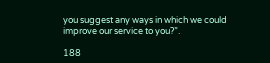you suggest any ways in which we could improve our service to you?”.

188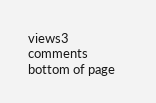views3 comments
bottom of page